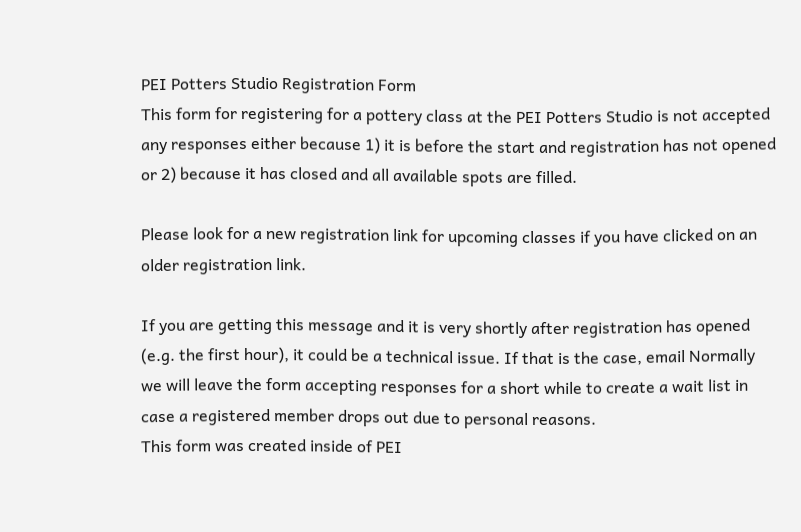PEI Potters Studio Registration Form
This form for registering for a pottery class at the PEI Potters Studio is not accepted any responses either because 1) it is before the start and registration has not opened or 2) because it has closed and all available spots are filled.

Please look for a new registration link for upcoming classes if you have clicked on an older registration link.

If you are getting this message and it is very shortly after registration has opened (e.g. the first hour), it could be a technical issue. If that is the case, email Normally we will leave the form accepting responses for a short while to create a wait list in case a registered member drops out due to personal reasons.
This form was created inside of PEI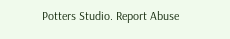Potters Studio. Report Abuse